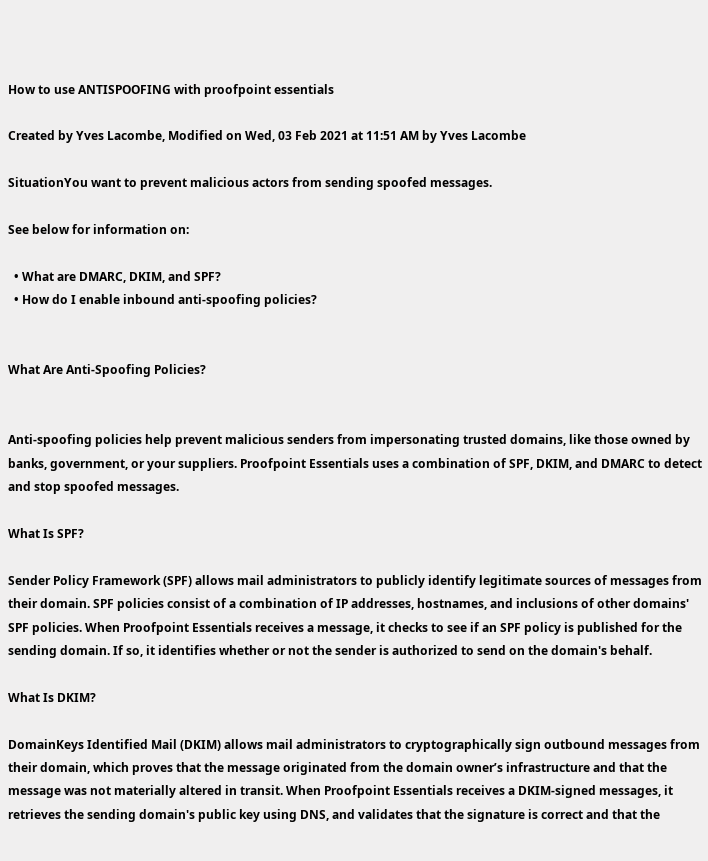How to use ANTISPOOFING with proofpoint essentials

Created by Yves Lacombe, Modified on Wed, 03 Feb 2021 at 11:51 AM by Yves Lacombe

SituationYou want to prevent malicious actors from sending spoofed messages.

See below for information on:

  • What are DMARC, DKIM, and SPF?
  • How do I enable inbound anti-spoofing policies?


What Are Anti-Spoofing Policies?


Anti-spoofing policies help prevent malicious senders from impersonating trusted domains, like those owned by banks, government, or your suppliers. Proofpoint Essentials uses a combination of SPF, DKIM, and DMARC to detect and stop spoofed messages.

What Is SPF?

Sender Policy Framework (SPF) allows mail administrators to publicly identify legitimate sources of messages from their domain. SPF policies consist of a combination of IP addresses, hostnames, and inclusions of other domains' SPF policies. When Proofpoint Essentials receives a message, it checks to see if an SPF policy is published for the sending domain. If so, it identifies whether or not the sender is authorized to send on the domain's behalf.

What Is DKIM?

DomainKeys Identified Mail (DKIM) allows mail administrators to cryptographically sign outbound messages from their domain, which proves that the message originated from the domain owner’s infrastructure and that the message was not materially altered in transit. When Proofpoint Essentials receives a DKIM-signed messages, it retrieves the sending domain's public key using DNS, and validates that the signature is correct and that the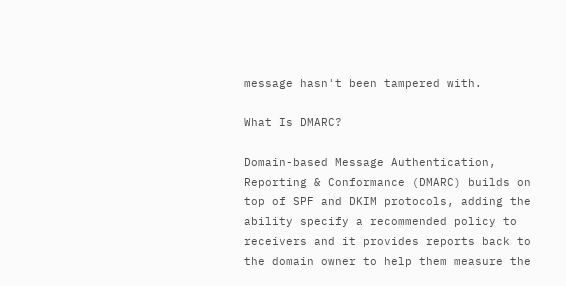message hasn't been tampered with.

What Is DMARC?

Domain-based Message Authentication, Reporting & Conformance (DMARC) builds on top of SPF and DKIM protocols, adding the ability specify a recommended policy to receivers and it provides reports back to the domain owner to help them measure the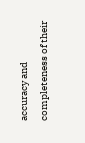accuracy and completeness of their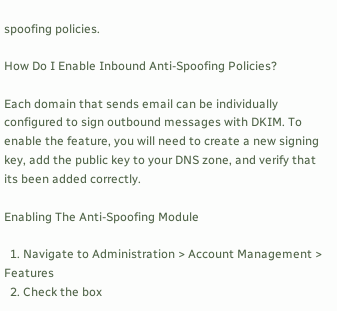spoofing policies.

How Do I Enable Inbound Anti-Spoofing Policies?

Each domain that sends email can be individually configured to sign outbound messages with DKIM. To enable the feature, you will need to create a new signing key, add the public key to your DNS zone, and verify that its been added correctly.

Enabling The Anti-Spoofing Module

  1. Navigate to Administration > Account Management > Features
  2. Check the box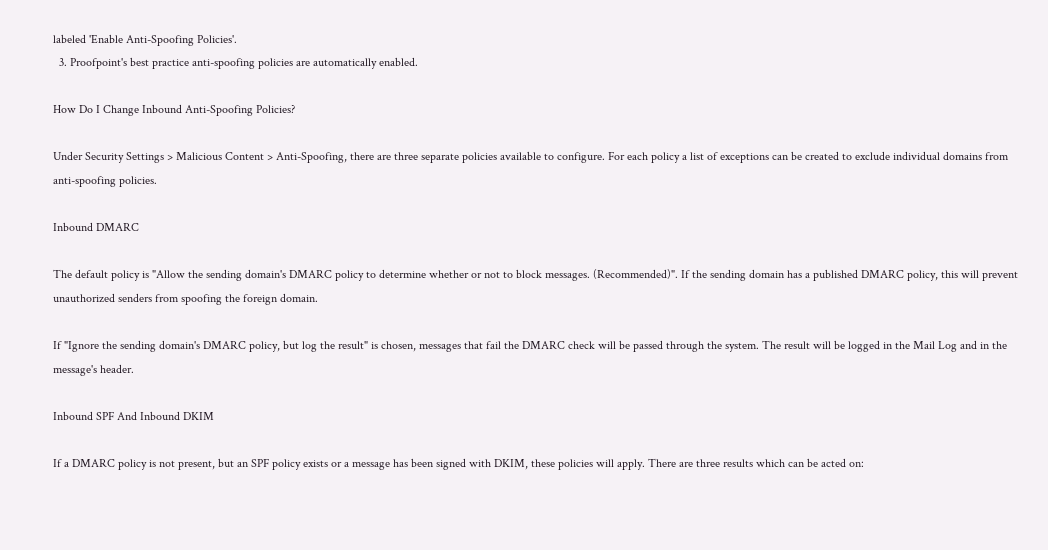labeled 'Enable Anti-Spoofing Policies'.
  3. Proofpoint's best practice anti-spoofing policies are automatically enabled.

How Do I Change Inbound Anti-Spoofing Policies?

Under Security Settings > Malicious Content > Anti-Spoofing, there are three separate policies available to configure. For each policy a list of exceptions can be created to exclude individual domains from anti-spoofing policies.

Inbound DMARC

The default policy is "Allow the sending domain's DMARC policy to determine whether or not to block messages. (Recommended)". If the sending domain has a published DMARC policy, this will prevent unauthorized senders from spoofing the foreign domain.

If "Ignore the sending domain's DMARC policy, but log the result" is chosen, messages that fail the DMARC check will be passed through the system. The result will be logged in the Mail Log and in the message's header.

Inbound SPF And Inbound DKIM

If a DMARC policy is not present, but an SPF policy exists or a message has been signed with DKIM, these policies will apply. There are three results which can be acted on: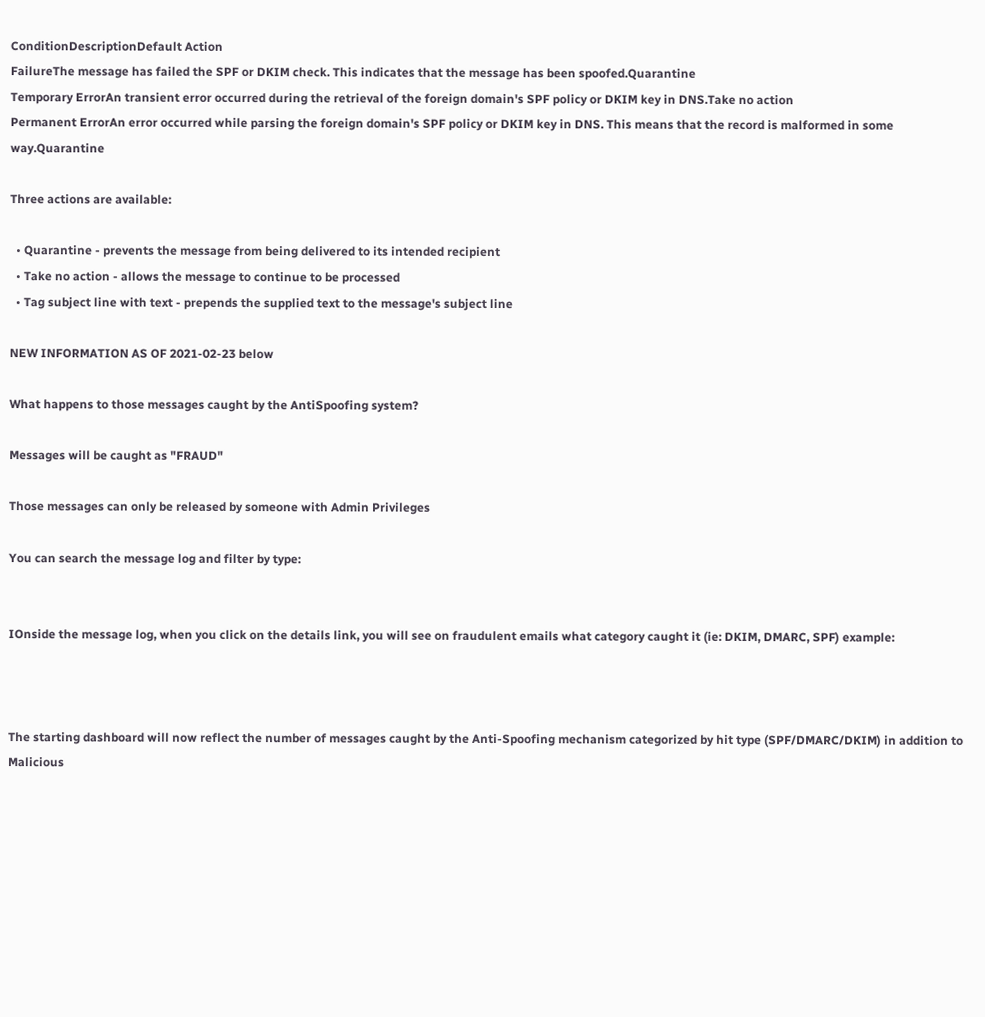ConditionDescriptionDefault Action
FailureThe message has failed the SPF or DKIM check. This indicates that the message has been spoofed.Quarantine
Temporary ErrorAn transient error occurred during the retrieval of the foreign domain's SPF policy or DKIM key in DNS.Take no action
Permanent ErrorAn error occurred while parsing the foreign domain's SPF policy or DKIM key in DNS. This means that the record is malformed in some way.Quarantine

Three actions are available:

  • Quarantine - prevents the message from being delivered to its intended recipient
  • Take no action - allows the message to continue to be processed
  • Tag subject line with text - prepends the supplied text to the message's subject line

NEW INFORMATION AS OF 2021-02-23 below

What happens to those messages caught by the AntiSpoofing system?

Messages will be caught as "FRAUD"

Those messages can only be released by someone with Admin Privileges

You can search the message log and filter by type:


IOnside the message log, when you click on the details link, you will see on fraudulent emails what category caught it (ie: DKIM, DMARC, SPF) example:



The starting dashboard will now reflect the number of messages caught by the Anti-Spoofing mechanism categorized by hit type (SPF/DMARC/DKIM) in addition to Malicious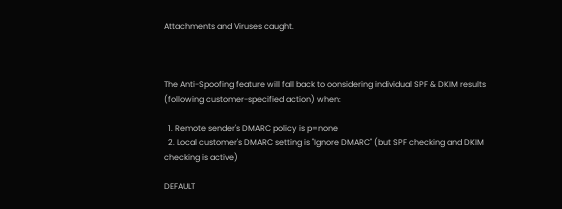Attachments and Viruses caught.



The Anti-Spoofing feature will fall back to oonsidering individual SPF & DKIM results (following customer-specified action) when:

  1. Remote sender's DMARC policy is p=none
  2. Local customer's DMARC setting is "Ignore DMARC" (but SPF checking and DKIM checking is active)

DEFAULT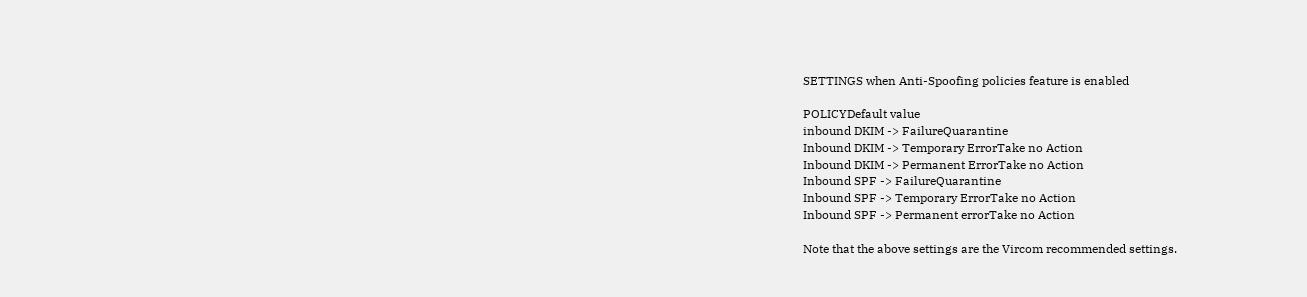SETTINGS when Anti-Spoofing policies feature is enabled

POLICYDefault value
inbound DKIM -> FailureQuarantine
Inbound DKIM -> Temporary ErrorTake no Action
Inbound DKIM -> Permanent ErrorTake no Action
Inbound SPF -> FailureQuarantine
Inbound SPF -> Temporary ErrorTake no Action
Inbound SPF -> Permanent errorTake no Action

Note that the above settings are the Vircom recommended settings.